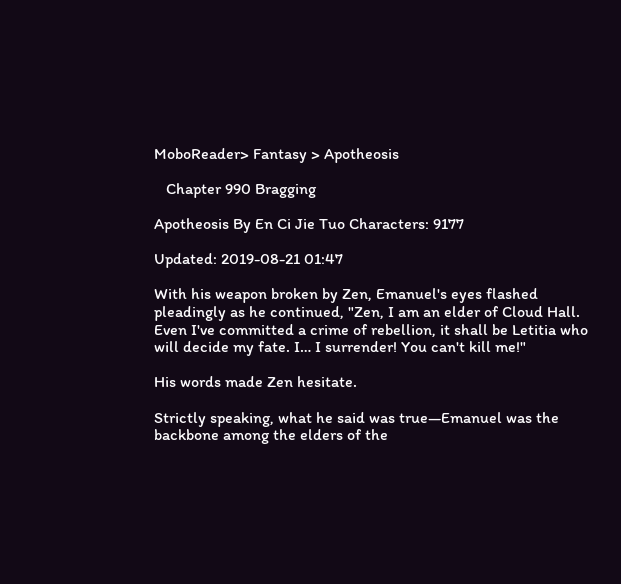MoboReader> Fantasy > Apotheosis

   Chapter 990 Bragging

Apotheosis By En Ci Jie Tuo Characters: 9177

Updated: 2019-08-21 01:47

With his weapon broken by Zen, Emanuel's eyes flashed pleadingly as he continued, "Zen, I am an elder of Cloud Hall. Even I've committed a crime of rebellion, it shall be Letitia who will decide my fate. I… I surrender! You can't kill me!"

His words made Zen hesitate.

Strictly speaking, what he said was true—Emanuel was the backbone among the elders of the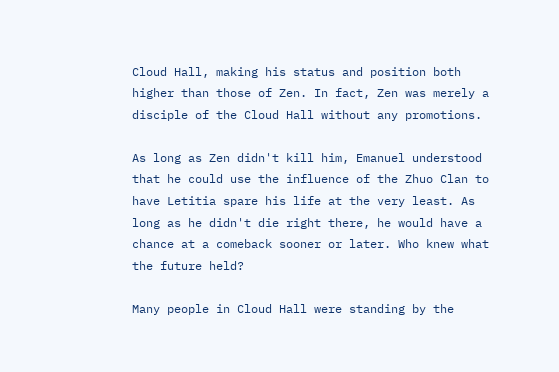Cloud Hall, making his status and position both higher than those of Zen. In fact, Zen was merely a disciple of the Cloud Hall without any promotions.

As long as Zen didn't kill him, Emanuel understood that he could use the influence of the Zhuo Clan to have Letitia spare his life at the very least. As long as he didn't die right there, he would have a chance at a comeback sooner or later. Who knew what the future held?

Many people in Cloud Hall were standing by the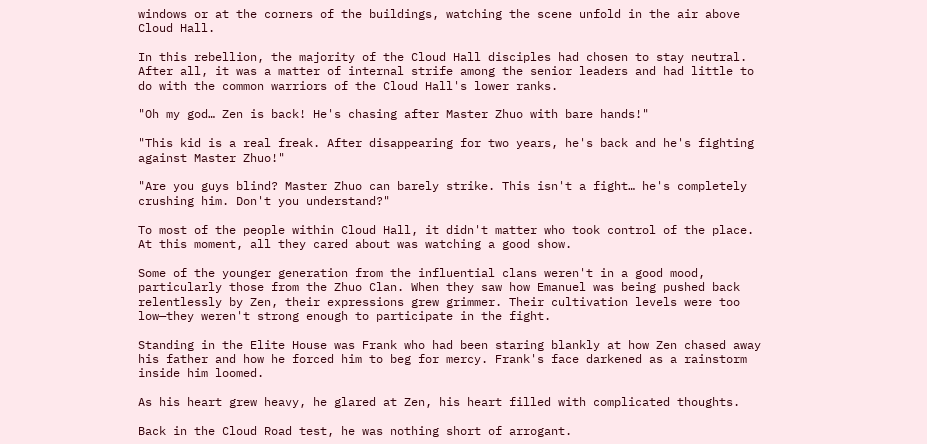windows or at the corners of the buildings, watching the scene unfold in the air above Cloud Hall.

In this rebellion, the majority of the Cloud Hall disciples had chosen to stay neutral. After all, it was a matter of internal strife among the senior leaders and had little to do with the common warriors of the Cloud Hall's lower ranks.

"Oh my god… Zen is back! He's chasing after Master Zhuo with bare hands!"

"This kid is a real freak. After disappearing for two years, he's back and he's fighting against Master Zhuo!"

"Are you guys blind? Master Zhuo can barely strike. This isn't a fight… he's completely crushing him. Don't you understand?"

To most of the people within Cloud Hall, it didn't matter who took control of the place. At this moment, all they cared about was watching a good show.

Some of the younger generation from the influential clans weren't in a good mood, particularly those from the Zhuo Clan. When they saw how Emanuel was being pushed back relentlessly by Zen, their expressions grew grimmer. Their cultivation levels were too low—they weren't strong enough to participate in the fight.

Standing in the Elite House was Frank who had been staring blankly at how Zen chased away his father and how he forced him to beg for mercy. Frank's face darkened as a rainstorm inside him loomed.

As his heart grew heavy, he glared at Zen, his heart filled with complicated thoughts.

Back in the Cloud Road test, he was nothing short of arrogant.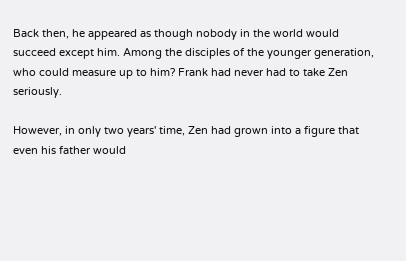Back then, he appeared as though nobody in the world would succeed except him. Among the disciples of the younger generation, who could measure up to him? Frank had never had to take Zen seriously.

However, in only two years' time, Zen had grown into a figure that even his father would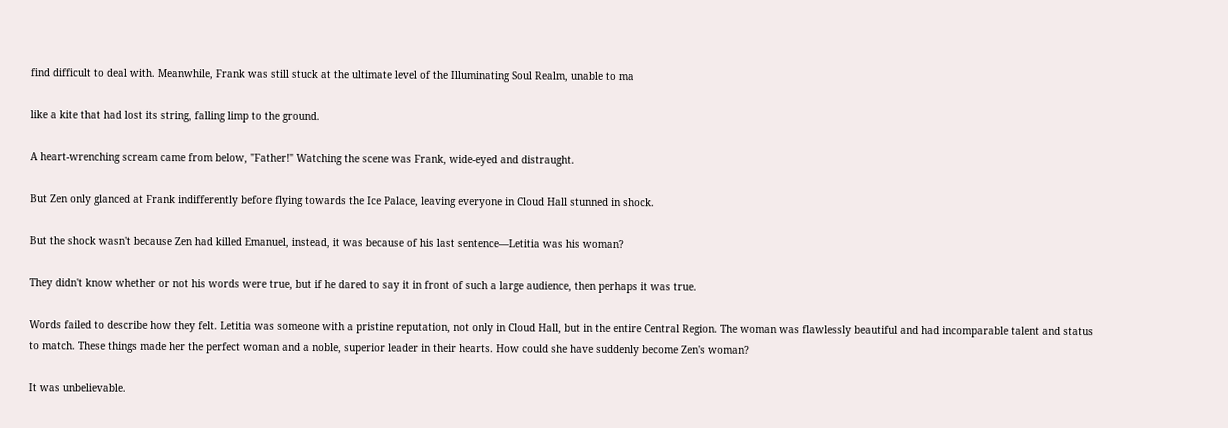find difficult to deal with. Meanwhile, Frank was still stuck at the ultimate level of the Illuminating Soul Realm, unable to ma

like a kite that had lost its string, falling limp to the ground.

A heart-wrenching scream came from below, "Father!" Watching the scene was Frank, wide-eyed and distraught.

But Zen only glanced at Frank indifferently before flying towards the Ice Palace, leaving everyone in Cloud Hall stunned in shock.

But the shock wasn't because Zen had killed Emanuel, instead, it was because of his last sentence—Letitia was his woman?

They didn't know whether or not his words were true, but if he dared to say it in front of such a large audience, then perhaps it was true.

Words failed to describe how they felt. Letitia was someone with a pristine reputation, not only in Cloud Hall, but in the entire Central Region. The woman was flawlessly beautiful and had incomparable talent and status to match. These things made her the perfect woman and a noble, superior leader in their hearts. How could she have suddenly become Zen's woman?

It was unbelievable.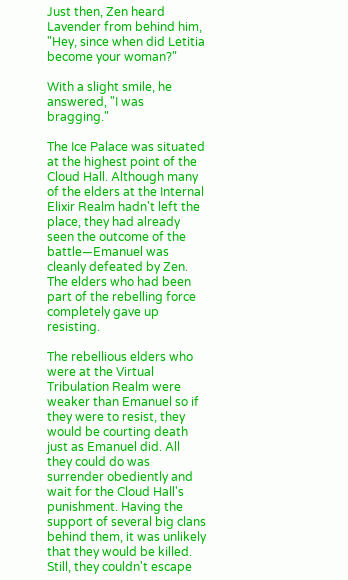Just then, Zen heard Lavender from behind him, "Hey, since when did Letitia become your woman?"

With a slight smile, he answered, "I was bragging."

The Ice Palace was situated at the highest point of the Cloud Hall. Although many of the elders at the Internal Elixir Realm hadn't left the place, they had already seen the outcome of the battle—Emanuel was cleanly defeated by Zen. The elders who had been part of the rebelling force completely gave up resisting.

The rebellious elders who were at the Virtual Tribulation Realm were weaker than Emanuel so if they were to resist, they would be courting death just as Emanuel did. All they could do was surrender obediently and wait for the Cloud Hall's punishment. Having the support of several big clans behind them, it was unlikely that they would be killed. Still, they couldn't escape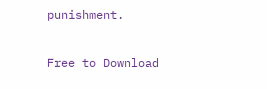punishment.

Free to Download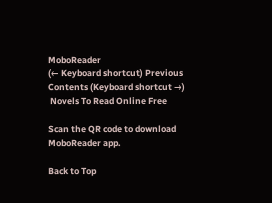MoboReader
(← Keyboard shortcut) Previous Contents (Keyboard shortcut →)
 Novels To Read Online Free

Scan the QR code to download MoboReader app.

Back to Top